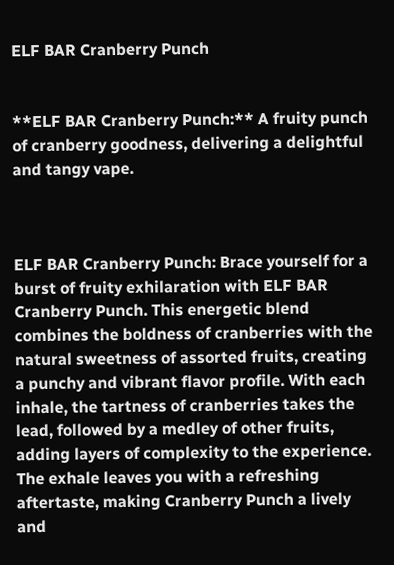ELF BAR Cranberry Punch


**ELF BAR Cranberry Punch:** A fruity punch of cranberry goodness, delivering a delightful and tangy vape.



ELF BAR Cranberry Punch: Brace yourself for a burst of fruity exhilaration with ELF BAR Cranberry Punch. This energetic blend combines the boldness of cranberries with the natural sweetness of assorted fruits, creating a punchy and vibrant flavor profile. With each inhale, the tartness of cranberries takes the lead, followed by a medley of other fruits, adding layers of complexity to the experience. The exhale leaves you with a refreshing aftertaste, making Cranberry Punch a lively and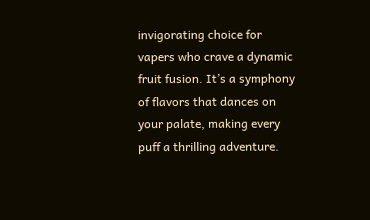invigorating choice for vapers who crave a dynamic fruit fusion. It’s a symphony of flavors that dances on your palate, making every puff a thrilling adventure.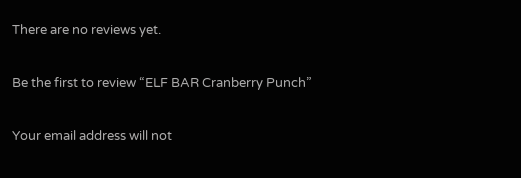There are no reviews yet.

Be the first to review “ELF BAR Cranberry Punch”

Your email address will not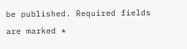be published. Required fields are marked *